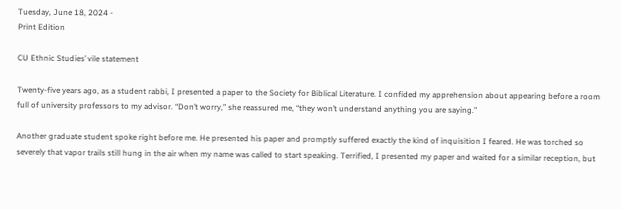Tuesday, June 18, 2024 -
Print Edition

CU Ethnic Studies’ vile statement

Twenty-five years ago, as a student rabbi, I presented a paper to the Society for Biblical Literature. I confided my apprehension about appearing before a room full of university professors to my advisor. “Don’t worry,” she reassured me, “they won’t understand anything you are saying.”

Another graduate student spoke right before me. He presented his paper and promptly suffered exactly the kind of inquisition I feared. He was torched so severely that vapor trails still hung in the air when my name was called to start speaking. Terrified, I presented my paper and waited for a similar reception, but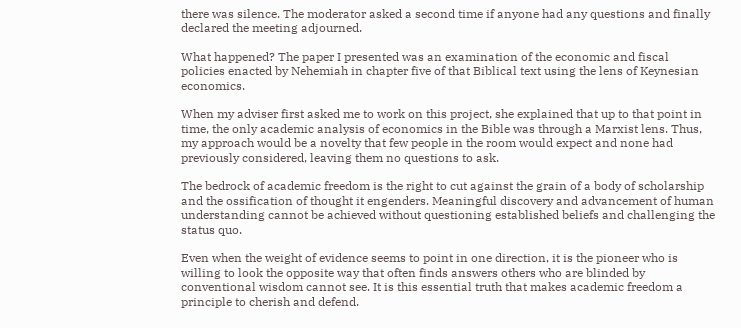there was silence. The moderator asked a second time if anyone had any questions and finally declared the meeting adjourned.

What happened? The paper I presented was an examination of the economic and fiscal policies enacted by Nehemiah in chapter five of that Biblical text using the lens of Keynesian economics.

When my adviser first asked me to work on this project, she explained that up to that point in time, the only academic analysis of economics in the Bible was through a Marxist lens. Thus, my approach would be a novelty that few people in the room would expect and none had previously considered, leaving them no questions to ask.

The bedrock of academic freedom is the right to cut against the grain of a body of scholarship and the ossification of thought it engenders. Meaningful discovery and advancement of human understanding cannot be achieved without questioning established beliefs and challenging the status quo.

Even when the weight of evidence seems to point in one direction, it is the pioneer who is willing to look the opposite way that often finds answers others who are blinded by conventional wisdom cannot see. It is this essential truth that makes academic freedom a principle to cherish and defend.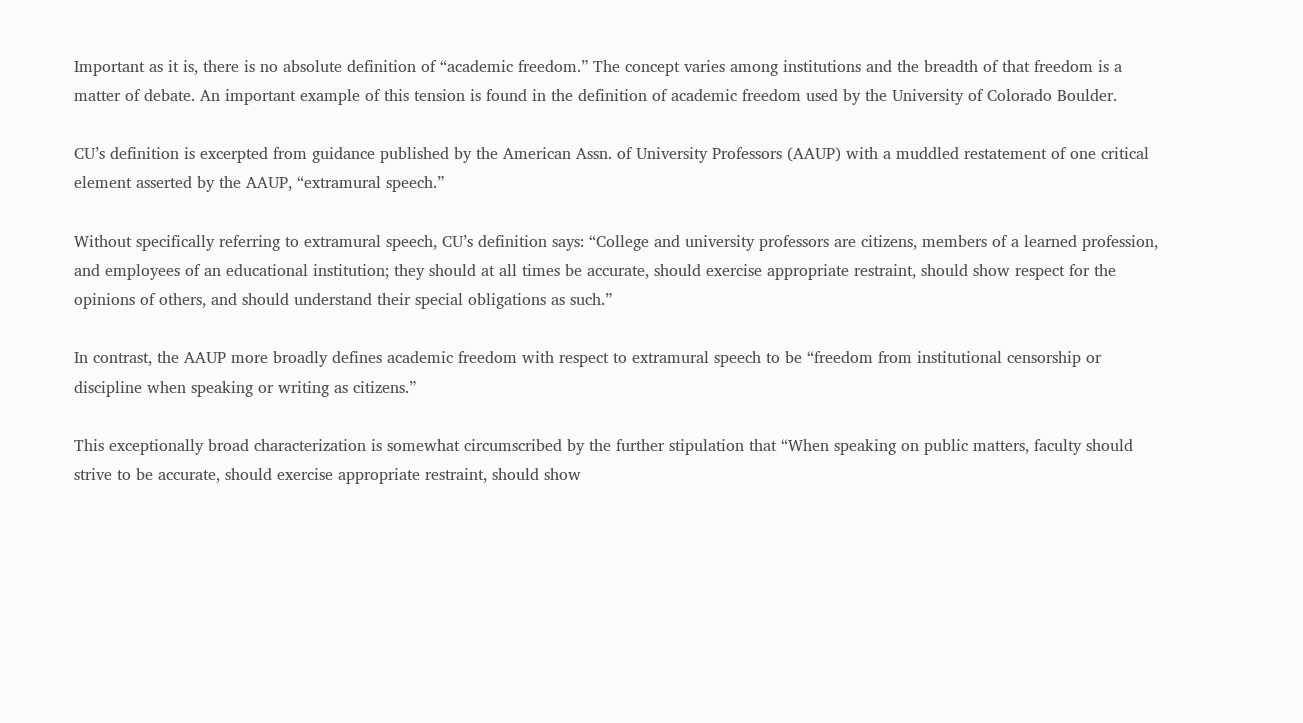Important as it is, there is no absolute definition of “academic freedom.” The concept varies among institutions and the breadth of that freedom is a matter of debate. An important example of this tension is found in the definition of academic freedom used by the University of Colorado Boulder.

CU’s definition is excerpted from guidance published by the American Assn. of University Professors (AAUP) with a muddled restatement of one critical element asserted by the AAUP, “extramural speech.”

Without specifically referring to extramural speech, CU’s definition says: “College and university professors are citizens, members of a learned profession, and employees of an educational institution; they should at all times be accurate, should exercise appropriate restraint, should show respect for the opinions of others, and should understand their special obligations as such.”

In contrast, the AAUP more broadly defines academic freedom with respect to extramural speech to be “freedom from institutional censorship or discipline when speaking or writing as citizens.”

This exceptionally broad characterization is somewhat circumscribed by the further stipulation that “When speaking on public matters, faculty should strive to be accurate, should exercise appropriate restraint, should show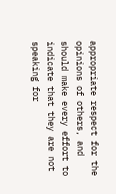appropriate respect for the opinions of others, and should make every effort to indicate that they are not speaking for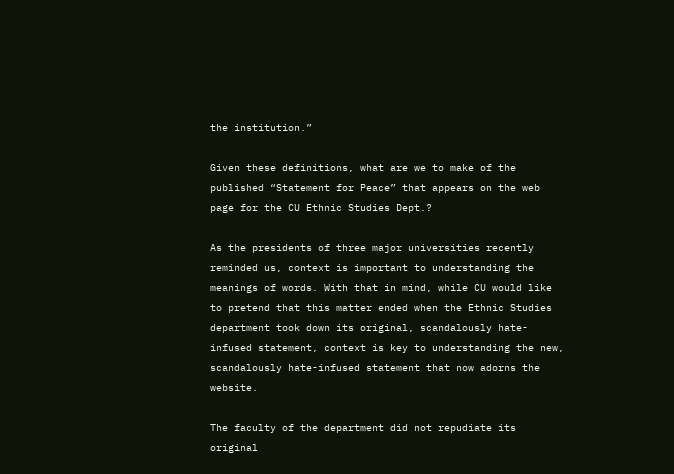the institution.”

Given these definitions, what are we to make of the published “Statement for Peace” that appears on the web page for the CU Ethnic Studies Dept.?

As the presidents of three major universities recently reminded us, context is important to understanding the meanings of words. With that in mind, while CU would like to pretend that this matter ended when the Ethnic Studies department took down its original, scandalously hate-infused statement, context is key to understanding the new, scandalously hate-infused statement that now adorns the website.

The faculty of the department did not repudiate its original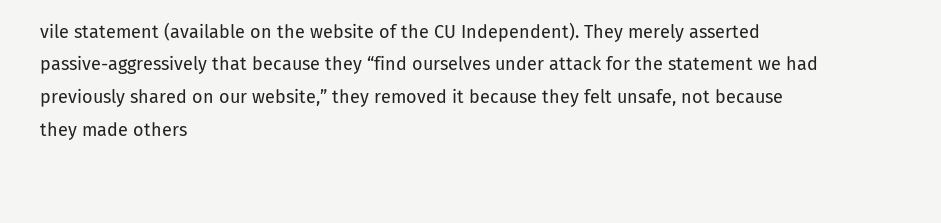vile statement (available on the website of the CU Independent). They merely asserted passive-aggressively that because they “find ourselves under attack for the statement we had previously shared on our website,” they removed it because they felt unsafe, not because they made others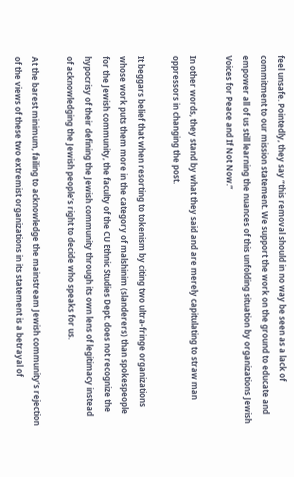feel unsafe. Pointedly, they say “this removal should in no way be seen as a lack of commitment to our mission statement. We support the work on the ground to educate and empower all of us still learning the nuances of this unfolding situation by organizations Jewish Voices for Peace and If Not Now.”

In other words, they stand by what they said and are merely capitulating to straw man oppressors in changing the post.

It beggars belief that when resorting to tokenism by citing two ultra-fringe organizations whose work puts them more in the category of malshinim (slanderers) than spokespeople for the Jewish community, the faculty of the CU Ethnic Studies Dept. does not recognize the hypocrisy of their defining the Jewish community through its own lens of legitimacy instead of acknowledging the Jewish people’s right to decide who speaks for us.

At the barest minimum, failing to acknowledge the mainstream Jewish community’s rejection of the views of these two extremist organizations in its statement is a betrayal of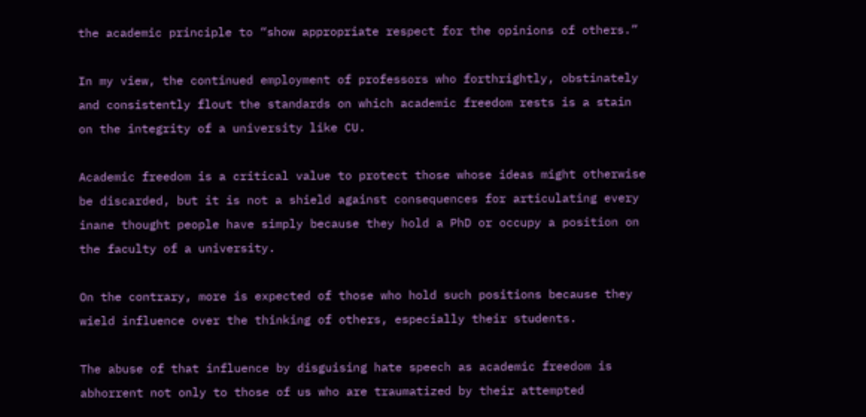the academic principle to “show appropriate respect for the opinions of others.”

In my view, the continued employment of professors who forthrightly, obstinately and consistently flout the standards on which academic freedom rests is a stain on the integrity of a university like CU.

Academic freedom is a critical value to protect those whose ideas might otherwise be discarded, but it is not a shield against consequences for articulating every inane thought people have simply because they hold a PhD or occupy a position on the faculty of a university.

On the contrary, more is expected of those who hold such positions because they wield influence over the thinking of others, especially their students.

The abuse of that influence by disguising hate speech as academic freedom is abhorrent not only to those of us who are traumatized by their attempted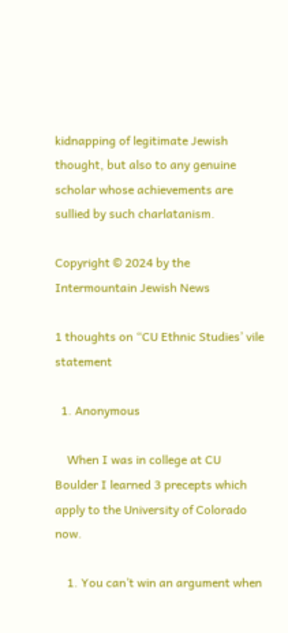kidnapping of legitimate Jewish thought, but also to any genuine scholar whose achievements are sullied by such charlatanism.

Copyright © 2024 by the Intermountain Jewish News

1 thoughts on “CU Ethnic Studies’ vile statement

  1. Anonymous

    When I was in college at CU Boulder I learned 3 precepts which apply to the University of Colorado now.

    1. You can’t win an argument when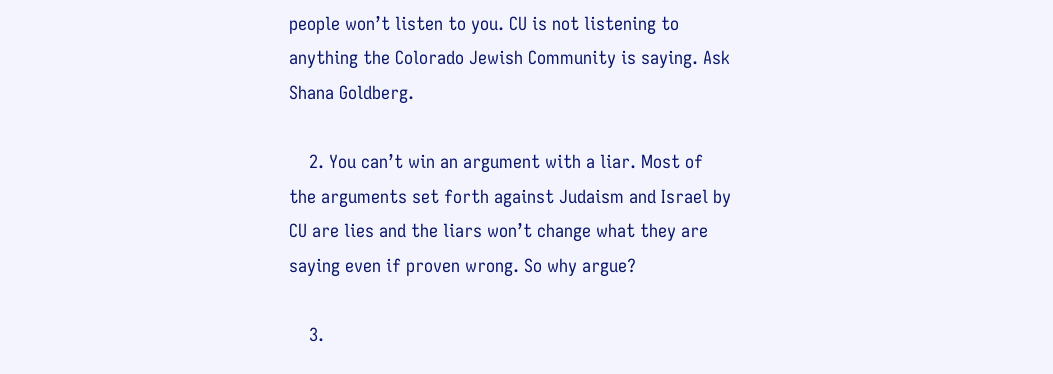people won’t listen to you. CU is not listening to anything the Colorado Jewish Community is saying. Ask Shana Goldberg.

    2. You can’t win an argument with a liar. Most of the arguments set forth against Judaism and Israel by CU are lies and the liars won’t change what they are saying even if proven wrong. So why argue?

    3.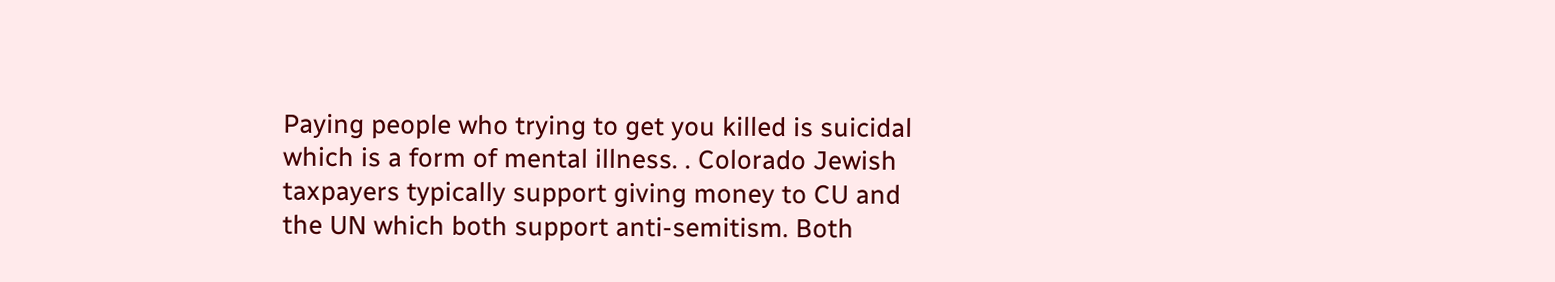Paying people who trying to get you killed is suicidal which is a form of mental illness. . Colorado Jewish taxpayers typically support giving money to CU and the UN which both support anti-semitism. Both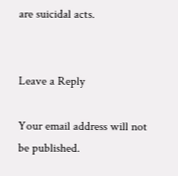are suicidal acts.


Leave a Reply

Your email address will not be published.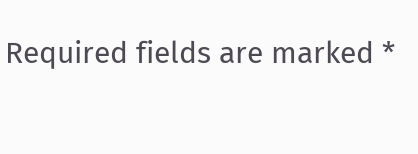Required fields are marked *